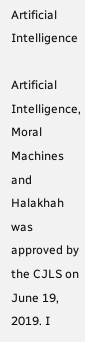Artificial Intelligence

Artificial Intelligence, Moral Machines and Halakhah was approved by the CJLS on June 19, 2019. I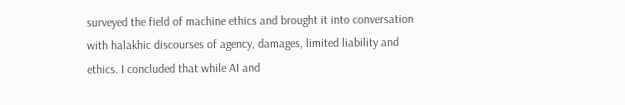surveyed the field of machine ethics and brought it into conversation with halakhic discourses of agency, damages, limited liability and ethics. I concluded that while AI and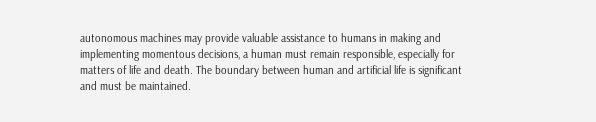autonomous machines may provide valuable assistance to humans in making and implementing momentous decisions, a human must remain responsible, especially for matters of life and death. The boundary between human and artificial life is significant and must be maintained.